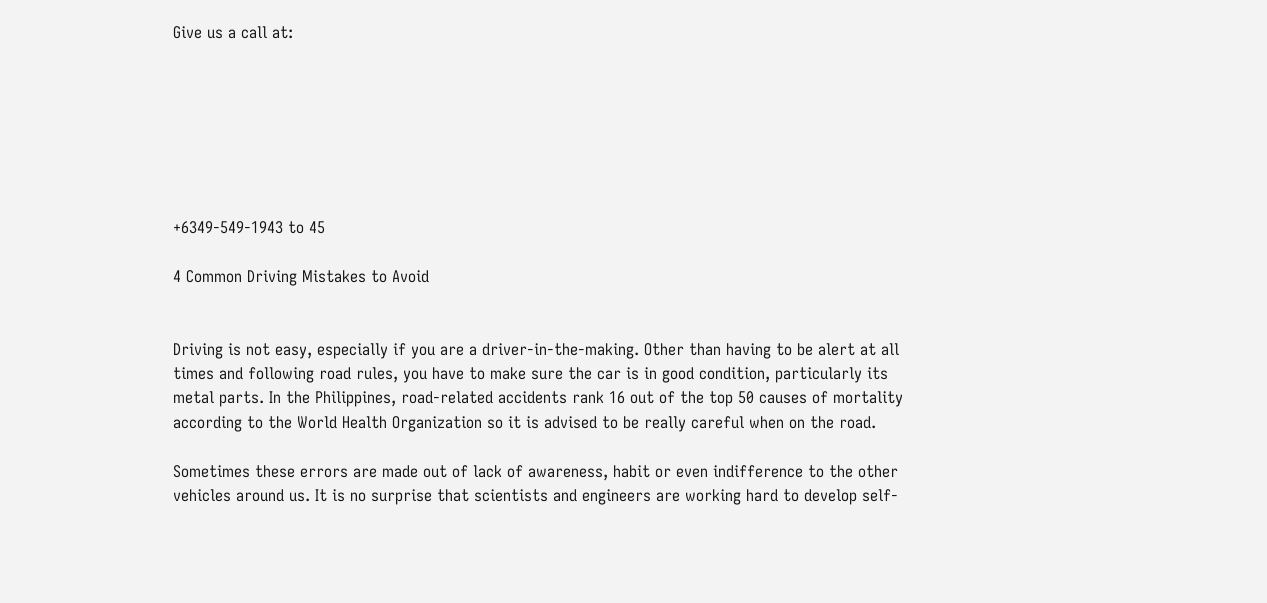Give us a call at:







+6349-549-1943 to 45

4 Common Driving Mistakes to Avoid


Driving is not easy, especially if you are a driver-in-the-making. Other than having to be alert at all times and following road rules, you have to make sure the car is in good condition, particularly its metal parts. In the Philippines, road-related accidents rank 16 out of the top 50 causes of mortality according to the World Health Organization so it is advised to be really careful when on the road.

Sometimes these errors are made out of lack of awareness, habit or even indifference to the other vehicles around us. It is no surprise that scientists and engineers are working hard to develop self-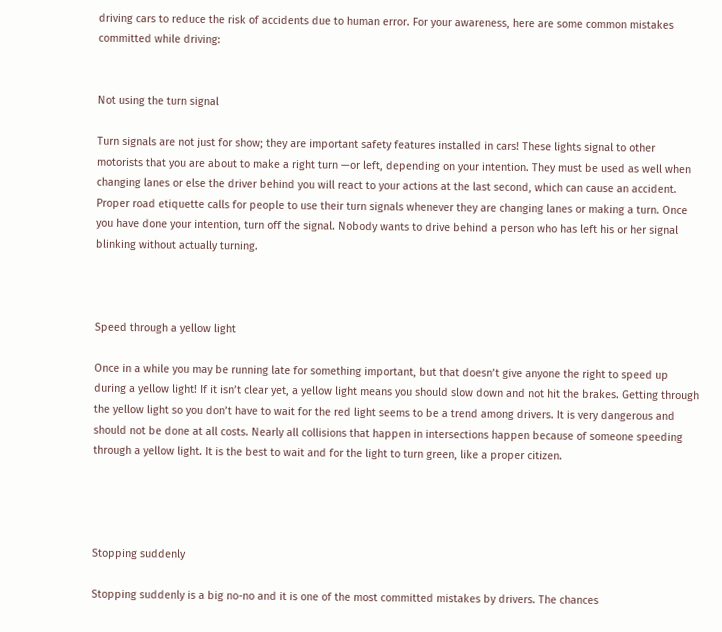driving cars to reduce the risk of accidents due to human error. For your awareness, here are some common mistakes committed while driving:


Not using the turn signal

Turn signals are not just for show; they are important safety features installed in cars! These lights signal to other motorists that you are about to make a right turn —or left, depending on your intention. They must be used as well when changing lanes or else the driver behind you will react to your actions at the last second, which can cause an accident. Proper road etiquette calls for people to use their turn signals whenever they are changing lanes or making a turn. Once you have done your intention, turn off the signal. Nobody wants to drive behind a person who has left his or her signal blinking without actually turning.



Speed through a yellow light

Once in a while you may be running late for something important, but that doesn’t give anyone the right to speed up during a yellow light! If it isn’t clear yet, a yellow light means you should slow down and not hit the brakes. Getting through the yellow light so you don’t have to wait for the red light seems to be a trend among drivers. It is very dangerous and should not be done at all costs. Nearly all collisions that happen in intersections happen because of someone speeding through a yellow light. It is the best to wait and for the light to turn green, like a proper citizen.




Stopping suddenly

Stopping suddenly is a big no-no and it is one of the most committed mistakes by drivers. The chances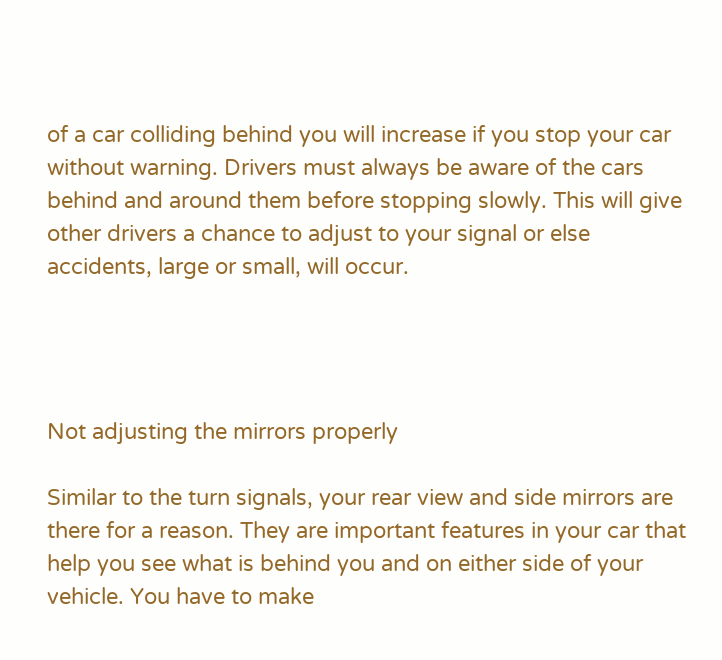of a car colliding behind you will increase if you stop your car without warning. Drivers must always be aware of the cars behind and around them before stopping slowly. This will give other drivers a chance to adjust to your signal or else accidents, large or small, will occur.




Not adjusting the mirrors properly

Similar to the turn signals, your rear view and side mirrors are there for a reason. They are important features in your car that help you see what is behind you and on either side of your vehicle. You have to make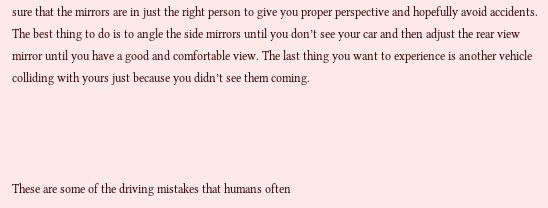sure that the mirrors are in just the right person to give you proper perspective and hopefully avoid accidents. The best thing to do is to angle the side mirrors until you don’t see your car and then adjust the rear view mirror until you have a good and comfortable view. The last thing you want to experience is another vehicle colliding with yours just because you didn’t see them coming.




These are some of the driving mistakes that humans often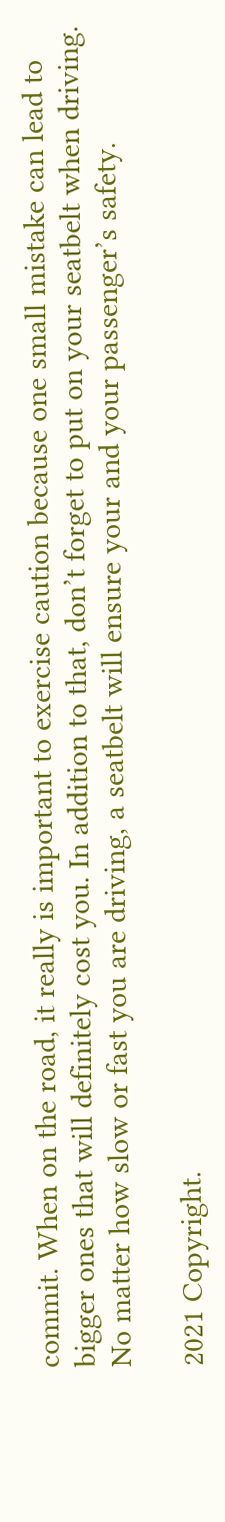commit. When on the road, it really is important to exercise caution because one small mistake can lead to bigger ones that will definitely cost you. In addition to that, don’t forget to put on your seatbelt when driving. No matter how slow or fast you are driving, a seatbelt will ensure your and your passenger’s safety.

2021 Copyright.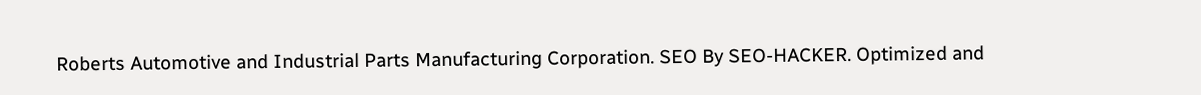Roberts Automotive and Industrial Parts Manufacturing Corporation. SEO By SEO-HACKER. Optimized and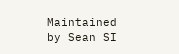Maintained by Sean SI